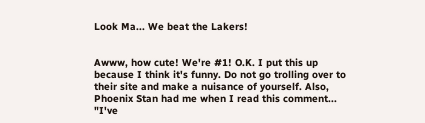Look Ma... We beat the Lakers!


Awww, how cute! We're #1! O.K. I put this up because I think it's funny. Do not go trolling over to their site and make a nuisance of yourself. Also, Phoenix Stan had me when I read this comment... "I've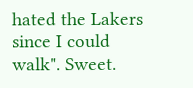hated the Lakers since I could walk". Sweet.